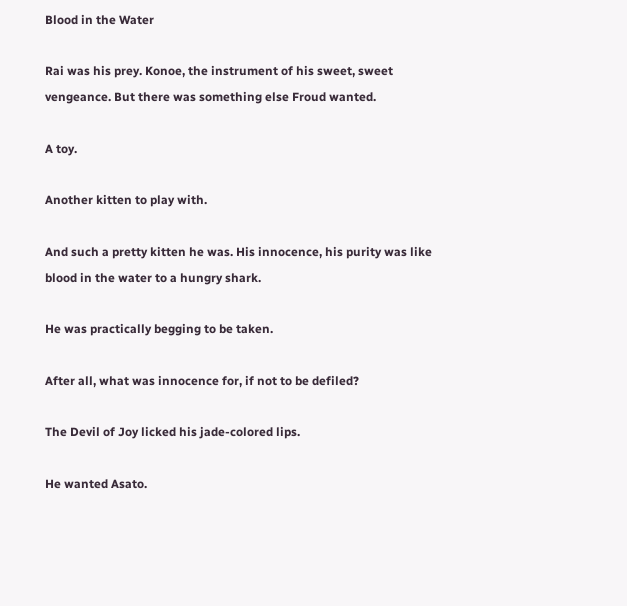Blood in the Water

Rai was his prey. Konoe, the instrument of his sweet, sweet vengeance. But there was something else Froud wanted.

A toy.

Another kitten to play with.

And such a pretty kitten he was. His innocence, his purity was like blood in the water to a hungry shark.

He was practically begging to be taken.

After all, what was innocence for, if not to be defiled?

The Devil of Joy licked his jade-colored lips.

He wanted Asato.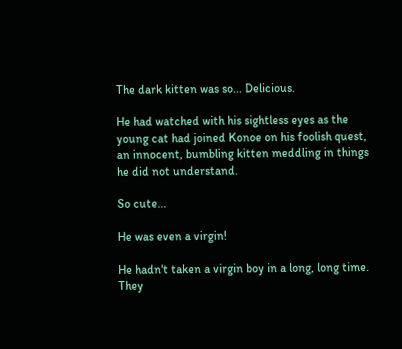The dark kitten was so... Delicious.

He had watched with his sightless eyes as the young cat had joined Konoe on his foolish quest, an innocent, bumbling kitten meddling in things he did not understand.

So cute...

He was even a virgin!

He hadn't taken a virgin boy in a long, long time. They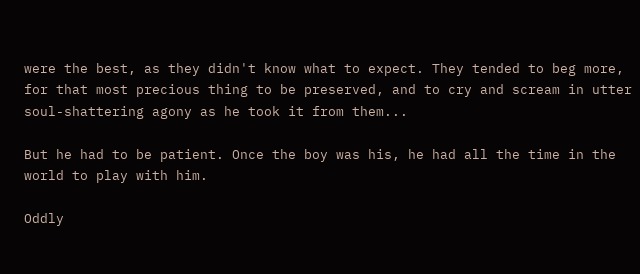were the best, as they didn't know what to expect. They tended to beg more, for that most precious thing to be preserved, and to cry and scream in utter soul-shattering agony as he took it from them...

But he had to be patient. Once the boy was his, he had all the time in the world to play with him.

Oddly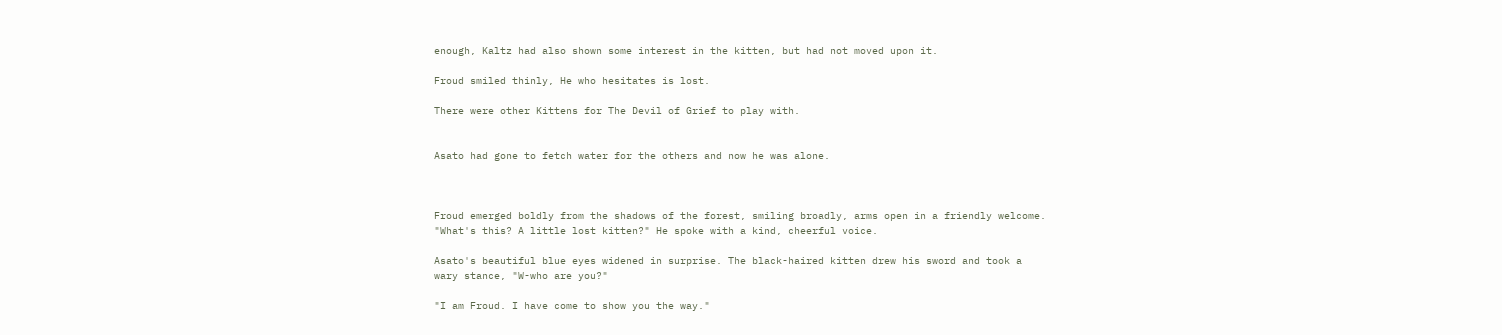enough, Kaltz had also shown some interest in the kitten, but had not moved upon it.

Froud smiled thinly, He who hesitates is lost.

There were other Kittens for The Devil of Grief to play with.


Asato had gone to fetch water for the others and now he was alone.



Froud emerged boldly from the shadows of the forest, smiling broadly, arms open in a friendly welcome. "What's this? A little lost kitten?" He spoke with a kind, cheerful voice.

Asato's beautiful blue eyes widened in surprise. The black-haired kitten drew his sword and took a wary stance, "W-who are you?"

"I am Froud. I have come to show you the way."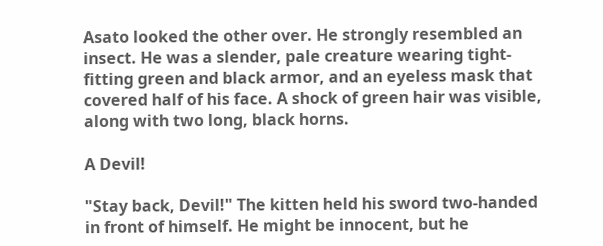Asato looked the other over. He strongly resembled an insect. He was a slender, pale creature wearing tight-fitting green and black armor, and an eyeless mask that covered half of his face. A shock of green hair was visible, along with two long, black horns.

A Devil!

"Stay back, Devil!" The kitten held his sword two-handed in front of himself. He might be innocent, but he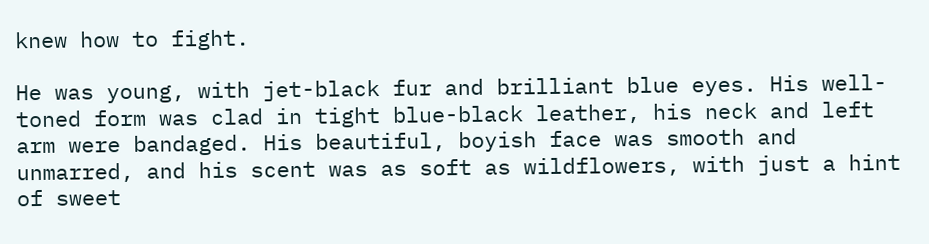knew how to fight.

He was young, with jet-black fur and brilliant blue eyes. His well-toned form was clad in tight blue-black leather, his neck and left arm were bandaged. His beautiful, boyish face was smooth and unmarred, and his scent was as soft as wildflowers, with just a hint of sweet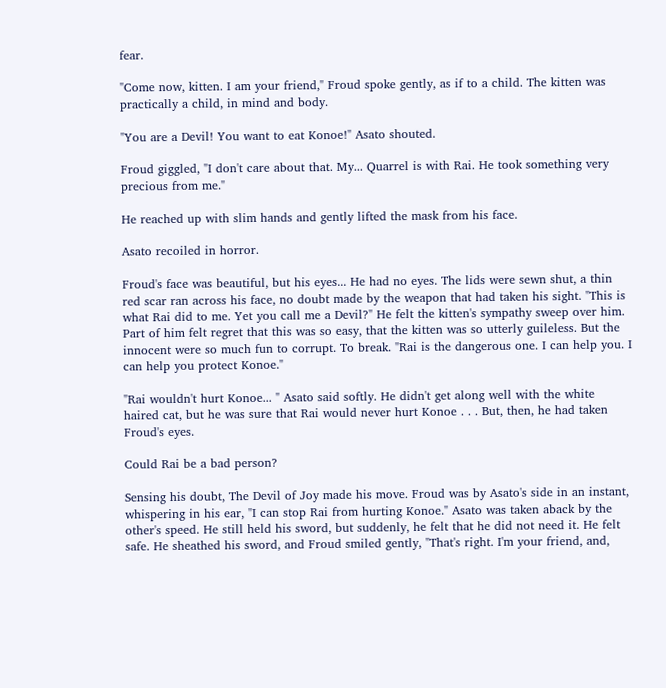fear.

"Come now, kitten. I am your friend," Froud spoke gently, as if to a child. The kitten was practically a child, in mind and body.

"You are a Devil! You want to eat Konoe!" Asato shouted.

Froud giggled, "I don't care about that. My... Quarrel is with Rai. He took something very precious from me."

He reached up with slim hands and gently lifted the mask from his face.

Asato recoiled in horror.

Froud's face was beautiful, but his eyes... He had no eyes. The lids were sewn shut, a thin red scar ran across his face, no doubt made by the weapon that had taken his sight. "This is what Rai did to me. Yet you call me a Devil?" He felt the kitten's sympathy sweep over him. Part of him felt regret that this was so easy, that the kitten was so utterly guileless. But the innocent were so much fun to corrupt. To break. "Rai is the dangerous one. I can help you. I can help you protect Konoe."

"Rai wouldn't hurt Konoe... " Asato said softly. He didn't get along well with the white haired cat, but he was sure that Rai would never hurt Konoe . . . But, then, he had taken Froud's eyes.

Could Rai be a bad person?

Sensing his doubt, The Devil of Joy made his move. Froud was by Asato's side in an instant, whispering in his ear, "I can stop Rai from hurting Konoe." Asato was taken aback by the other's speed. He still held his sword, but suddenly, he felt that he did not need it. He felt safe. He sheathed his sword, and Froud smiled gently, "That's right. I'm your friend, and,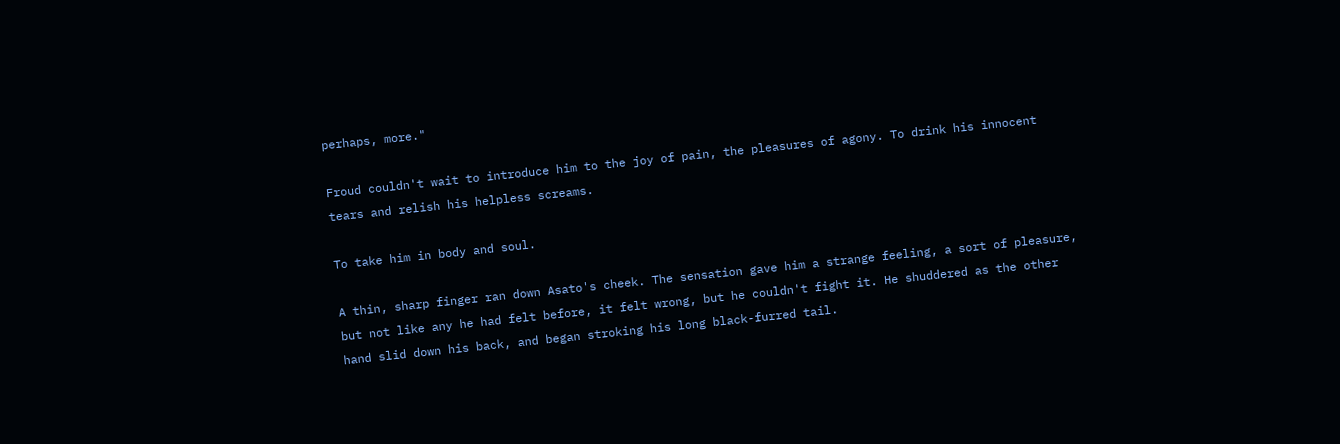perhaps, more."

Froud couldn't wait to introduce him to the joy of pain, the pleasures of agony. To drink his innocent tears and relish his helpless screams.

To take him in body and soul.

A thin, sharp finger ran down Asato's cheek. The sensation gave him a strange feeling, a sort of pleasure, but not like any he had felt before, it felt wrong, but he couldn't fight it. He shuddered as the other hand slid down his back, and began stroking his long black-furred tail.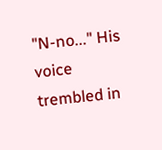"N-no..." His voice trembled in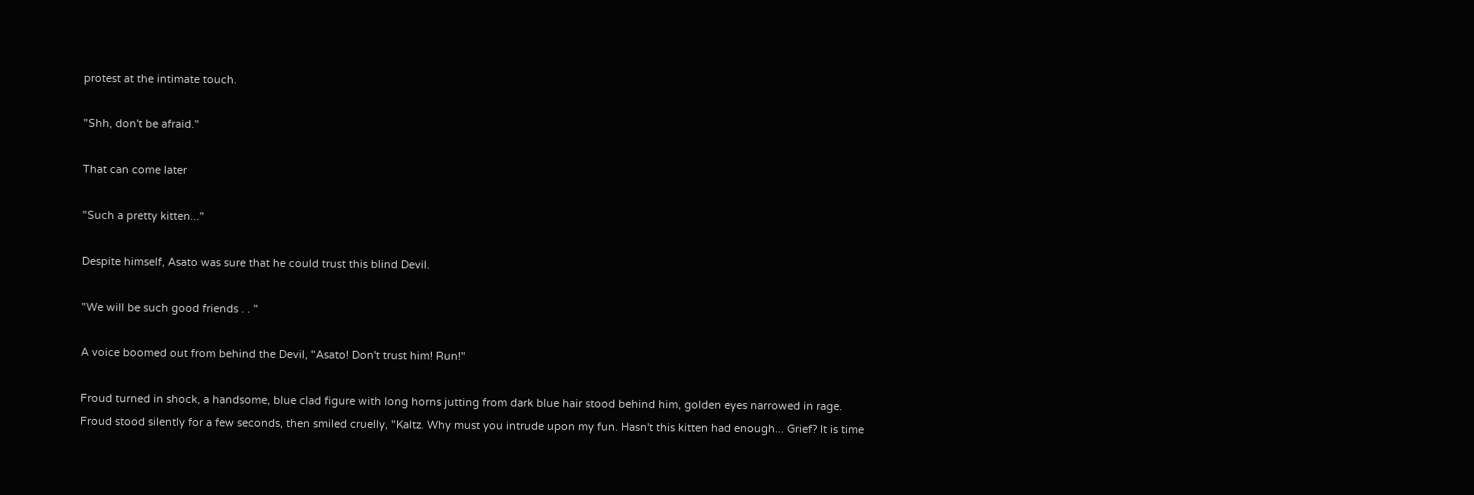protest at the intimate touch.

"Shh, don't be afraid."

That can come later

"Such a pretty kitten..."

Despite himself, Asato was sure that he could trust this blind Devil.

"We will be such good friends . . "

A voice boomed out from behind the Devil, "Asato! Don't trust him! Run!"

Froud turned in shock, a handsome, blue clad figure with long horns jutting from dark blue hair stood behind him, golden eyes narrowed in rage. Froud stood silently for a few seconds, then smiled cruelly, "Kaltz. Why must you intrude upon my fun. Hasn't this kitten had enough... Grief? It is time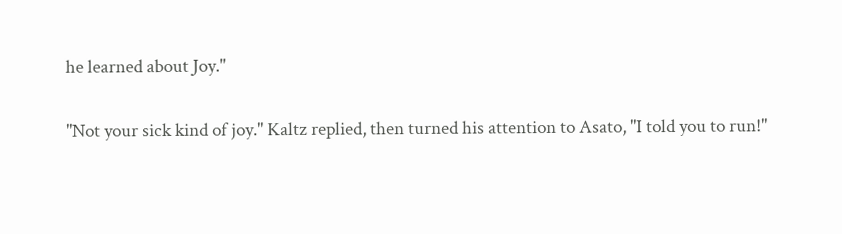he learned about Joy."

"Not your sick kind of joy." Kaltz replied, then turned his attention to Asato, "I told you to run!"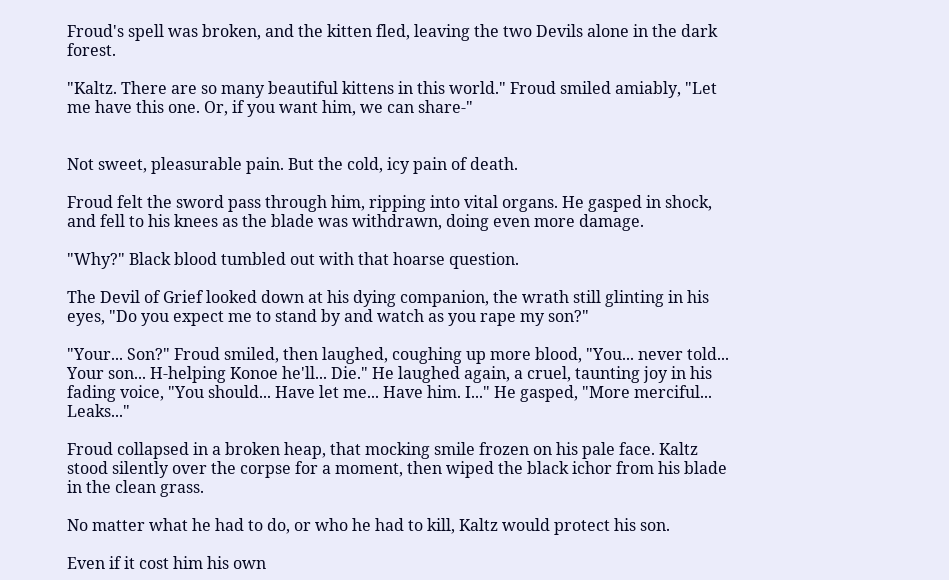Froud's spell was broken, and the kitten fled, leaving the two Devils alone in the dark forest.

"Kaltz. There are so many beautiful kittens in this world." Froud smiled amiably, "Let me have this one. Or, if you want him, we can share-"


Not sweet, pleasurable pain. But the cold, icy pain of death.

Froud felt the sword pass through him, ripping into vital organs. He gasped in shock, and fell to his knees as the blade was withdrawn, doing even more damage.

"Why?" Black blood tumbled out with that hoarse question.

The Devil of Grief looked down at his dying companion, the wrath still glinting in his eyes, "Do you expect me to stand by and watch as you rape my son?"

"Your... Son?" Froud smiled, then laughed, coughing up more blood, "You... never told... Your son... H-helping Konoe he'll... Die." He laughed again, a cruel, taunting joy in his fading voice, "You should... Have let me... Have him. I..." He gasped, "More merciful... Leaks..."

Froud collapsed in a broken heap, that mocking smile frozen on his pale face. Kaltz stood silently over the corpse for a moment, then wiped the black ichor from his blade in the clean grass.

No matter what he had to do, or who he had to kill, Kaltz would protect his son.

Even if it cost him his own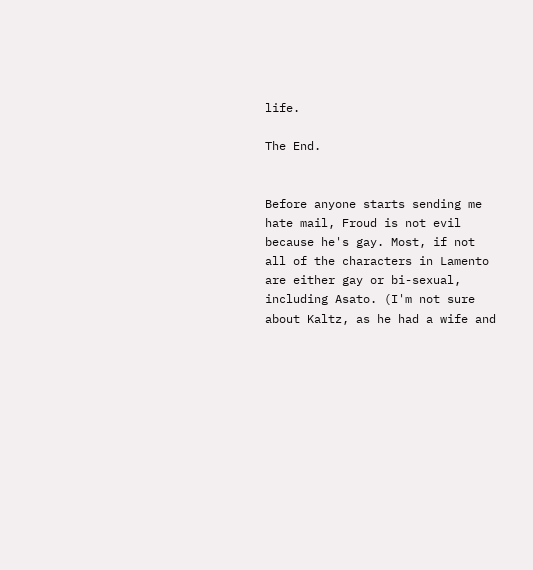life.

The End.


Before anyone starts sending me hate mail, Froud is not evil because he's gay. Most, if not all of the characters in Lamento are either gay or bi-sexual, including Asato. (I'm not sure about Kaltz, as he had a wife and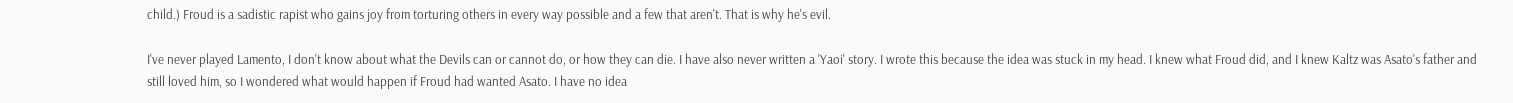child.) Froud is a sadistic rapist who gains joy from torturing others in every way possible and a few that aren't. That is why he's evil.

I've never played Lamento, I don't know about what the Devils can or cannot do, or how they can die. I have also never written a 'Yaoi' story. I wrote this because the idea was stuck in my head. I knew what Froud did, and I knew Kaltz was Asato's father and still loved him, so I wondered what would happen if Froud had wanted Asato. I have no idea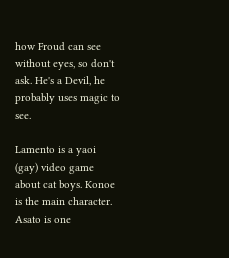how Froud can see without eyes, so don't ask. He's a Devil, he probably uses magic to see.

Lamento is a yaoi (gay) video game about cat boys. Konoe is the main character. Asato is one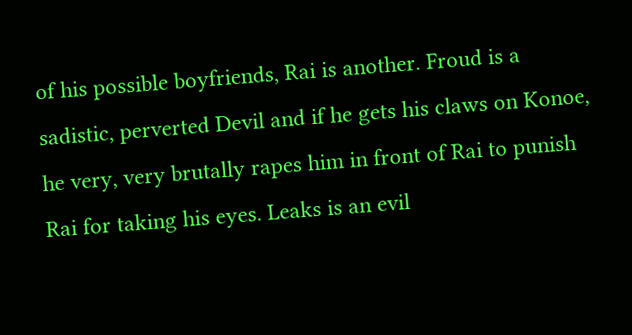of his possible boyfriends, Rai is another. Froud is a sadistic, perverted Devil and if he gets his claws on Konoe, he very, very brutally rapes him in front of Rai to punish Rai for taking his eyes. Leaks is an evil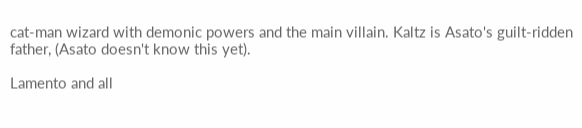cat-man wizard with demonic powers and the main villain. Kaltz is Asato's guilt-ridden father, (Asato doesn't know this yet).

Lamento and all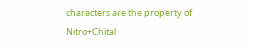characters are the property of Nitro+Chital